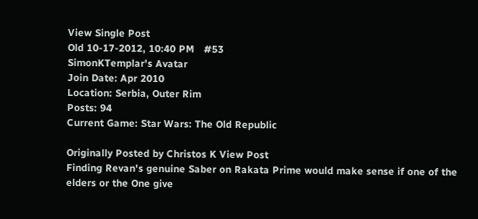View Single Post
Old 10-17-2012, 10:40 PM   #53
SimonKTemplar's Avatar
Join Date: Apr 2010
Location: Serbia, Outer Rim
Posts: 94
Current Game: Star Wars: The Old Republic

Originally Posted by Christos K View Post
Finding Revan's genuine Saber on Rakata Prime would make sense if one of the elders or the One give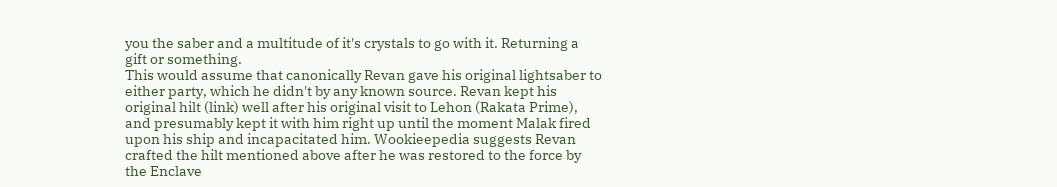you the saber and a multitude of it's crystals to go with it. Returning a gift or something.
This would assume that canonically Revan gave his original lightsaber to either party, which he didn't by any known source. Revan kept his original hilt (link) well after his original visit to Lehon (Rakata Prime), and presumably kept it with him right up until the moment Malak fired upon his ship and incapacitated him. Wookieepedia suggests Revan crafted the hilt mentioned above after he was restored to the force by the Enclave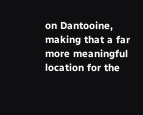on Dantooine, making that a far more meaningful location for the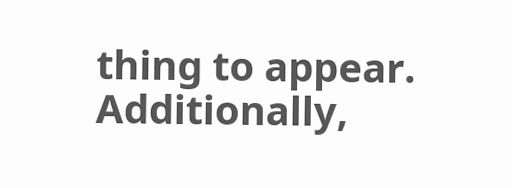thing to appear. Additionally,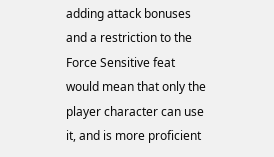adding attack bonuses and a restriction to the Force Sensitive feat would mean that only the player character can use it, and is more proficient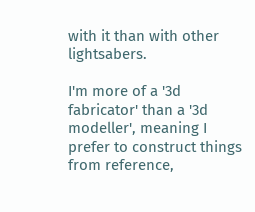with it than with other lightsabers.

I'm more of a '3d fabricator' than a '3d modeller', meaning I prefer to construct things from reference,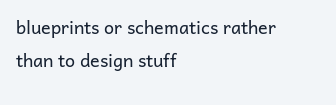blueprints or schematics rather than to design stuff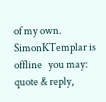of my own.
SimonKTemplar is offline   you may: quote & reply,